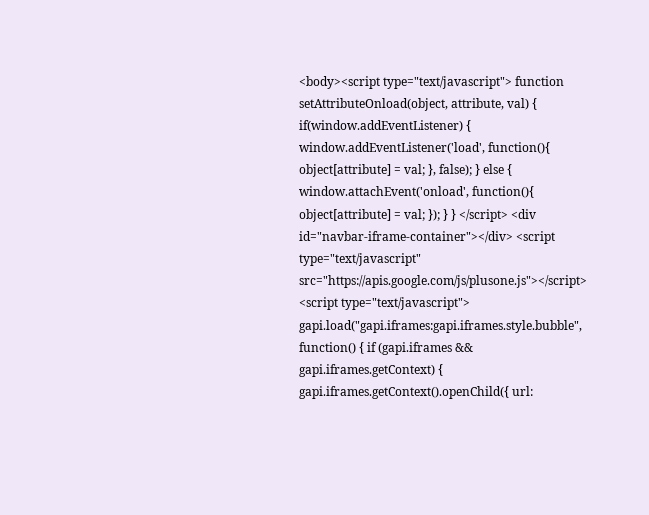<body><script type="text/javascript"> function setAttributeOnload(object, attribute, val) { if(window.addEventListener) { window.addEventListener('load', function(){ object[attribute] = val; }, false); } else { window.attachEvent('onload', function(){ object[attribute] = val; }); } } </script> <div id="navbar-iframe-container"></div> <script type="text/javascript" src="https://apis.google.com/js/plusone.js"></script> <script type="text/javascript"> gapi.load("gapi.iframes:gapi.iframes.style.bubble", function() { if (gapi.iframes && gapi.iframes.getContext) { gapi.iframes.getContext().openChild({ url: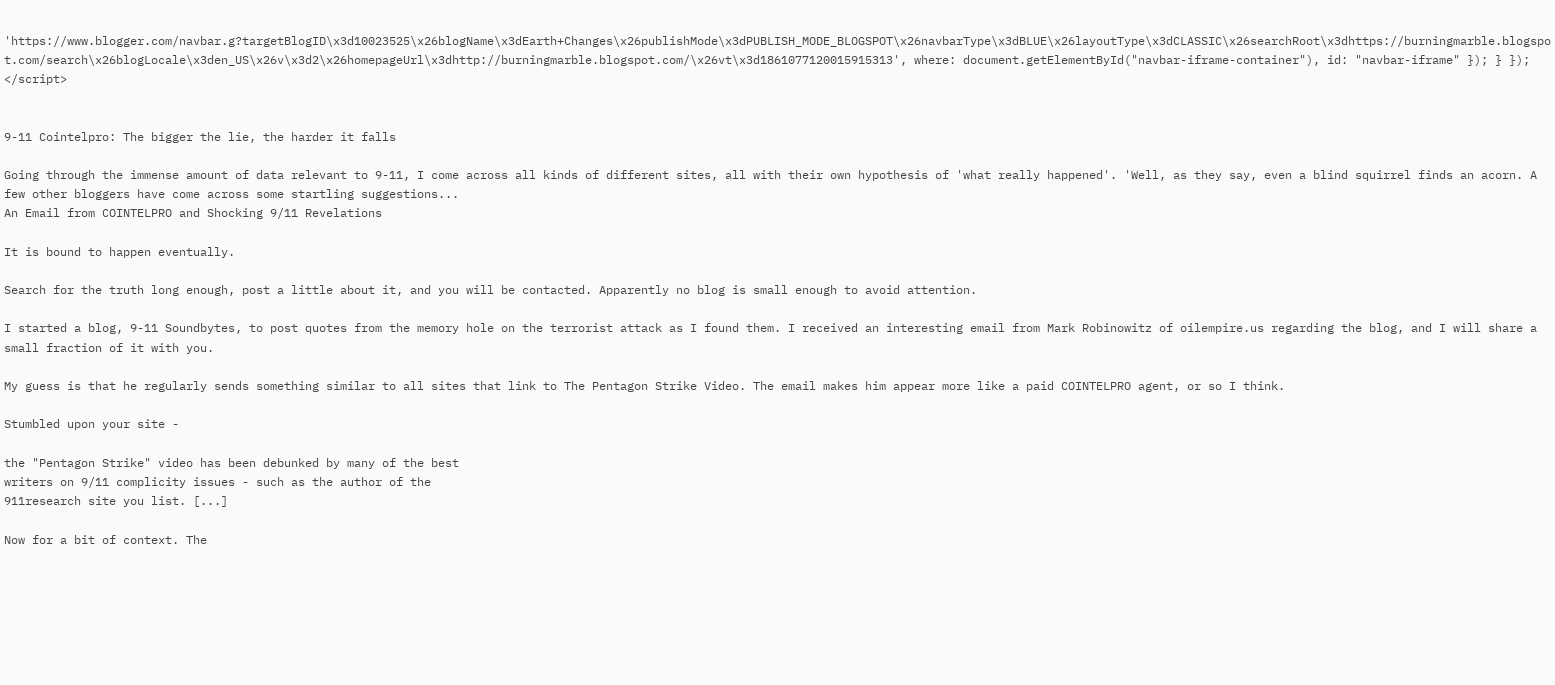'https://www.blogger.com/navbar.g?targetBlogID\x3d10023525\x26blogName\x3dEarth+Changes\x26publishMode\x3dPUBLISH_MODE_BLOGSPOT\x26navbarType\x3dBLUE\x26layoutType\x3dCLASSIC\x26searchRoot\x3dhttps://burningmarble.blogspot.com/search\x26blogLocale\x3den_US\x26v\x3d2\x26homepageUrl\x3dhttp://burningmarble.blogspot.com/\x26vt\x3d1861077120015915313', where: document.getElementById("navbar-iframe-container"), id: "navbar-iframe" }); } }); </script>


9-11 Cointelpro: The bigger the lie, the harder it falls

Going through the immense amount of data relevant to 9-11, I come across all kinds of different sites, all with their own hypothesis of 'what really happened'. 'Well, as they say, even a blind squirrel finds an acorn. A few other bloggers have come across some startling suggestions...
An Email from COINTELPRO and Shocking 9/11 Revelations

It is bound to happen eventually.

Search for the truth long enough, post a little about it, and you will be contacted. Apparently no blog is small enough to avoid attention.

I started a blog, 9-11 Soundbytes, to post quotes from the memory hole on the terrorist attack as I found them. I received an interesting email from Mark Robinowitz of oilempire.us regarding the blog, and I will share a small fraction of it with you.

My guess is that he regularly sends something similar to all sites that link to The Pentagon Strike Video. The email makes him appear more like a paid COINTELPRO agent, or so I think.

Stumbled upon your site -

the "Pentagon Strike" video has been debunked by many of the best
writers on 9/11 complicity issues - such as the author of the
911research site you list. [...]

Now for a bit of context. The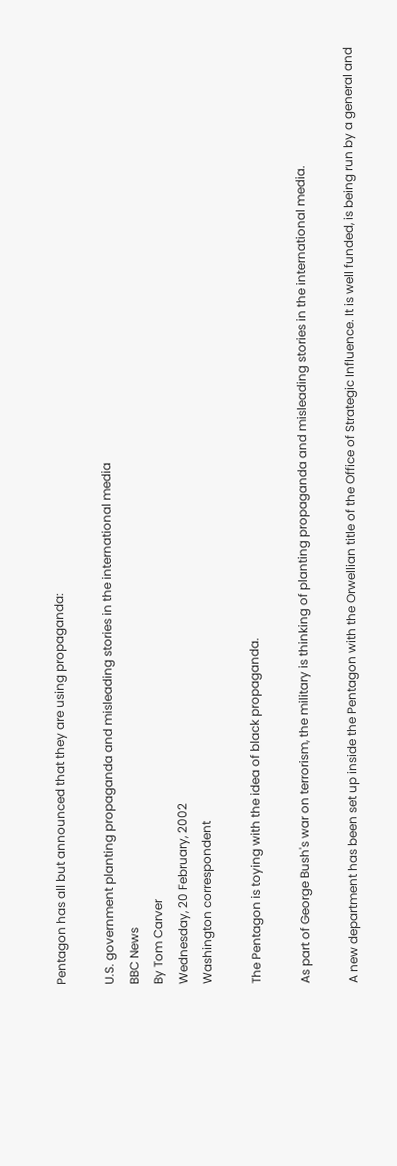Pentagon has all but announced that they are using propaganda:

U.S. government planting propaganda and misleading stories in the international media
BBC News
By Tom Carver
Wednesday, 20 February, 2002
Washington correspondent

The Pentagon is toying with the idea of black propaganda.

As part of George Bush's war on terrorism, the military is thinking of planting propaganda and misleading stories in the international media.

A new department has been set up inside the Pentagon with the Orwellian title of the Office of Strategic Influence. It is well funded, is being run by a general and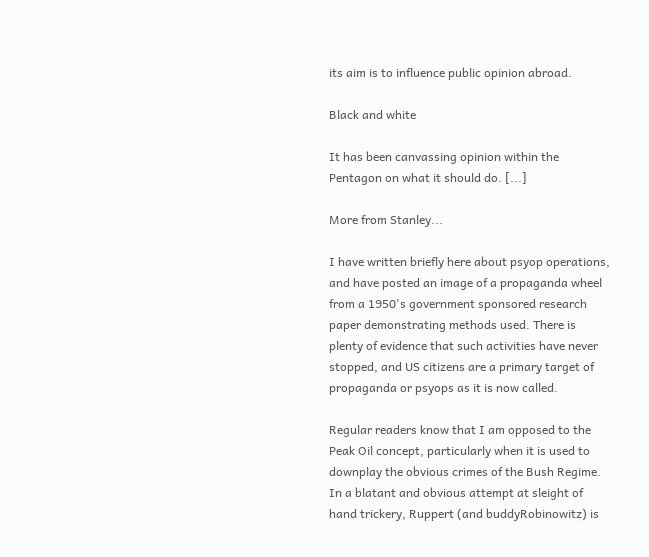its aim is to influence public opinion abroad.

Black and white

It has been canvassing opinion within the Pentagon on what it should do. [...]

More from Stanley...

I have written briefly here about psyop operations, and have posted an image of a propaganda wheel from a 1950's government sponsored research paper demonstrating methods used. There is plenty of evidence that such activities have never stopped, and US citizens are a primary target of propaganda or psyops as it is now called.

Regular readers know that I am opposed to the Peak Oil concept, particularly when it is used to downplay the obvious crimes of the Bush Regime. In a blatant and obvious attempt at sleight of hand trickery, Ruppert (and buddyRobinowitz) is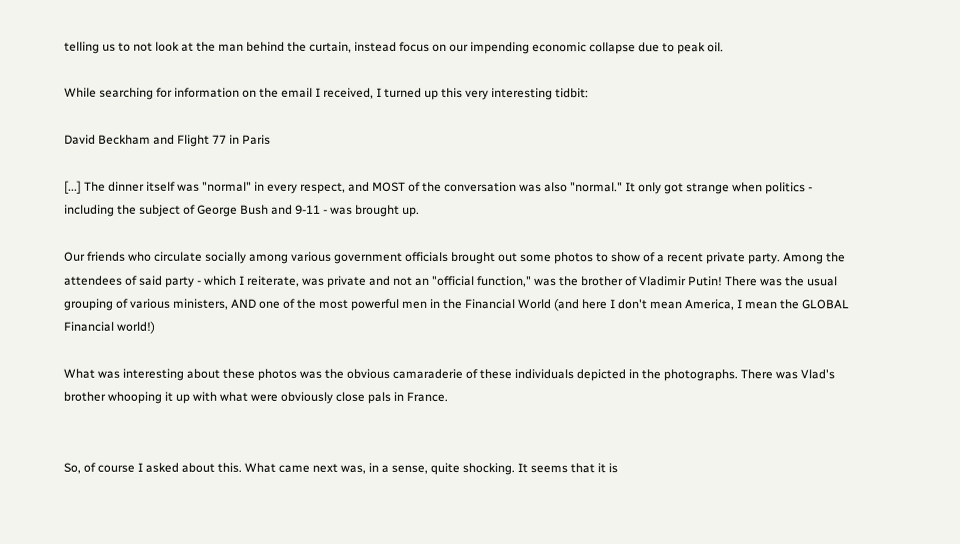telling us to not look at the man behind the curtain, instead focus on our impending economic collapse due to peak oil.

While searching for information on the email I received, I turned up this very interesting tidbit:

David Beckham and Flight 77 in Paris

[...] The dinner itself was "normal" in every respect, and MOST of the conversation was also "normal." It only got strange when politics - including the subject of George Bush and 9-11 - was brought up.

Our friends who circulate socially among various government officials brought out some photos to show of a recent private party. Among the attendees of said party - which I reiterate, was private and not an "official function," was the brother of Vladimir Putin! There was the usual grouping of various ministers, AND one of the most powerful men in the Financial World (and here I don't mean America, I mean the GLOBAL Financial world!)

What was interesting about these photos was the obvious camaraderie of these individuals depicted in the photographs. There was Vlad's brother whooping it up with what were obviously close pals in France.


So, of course I asked about this. What came next was, in a sense, quite shocking. It seems that it is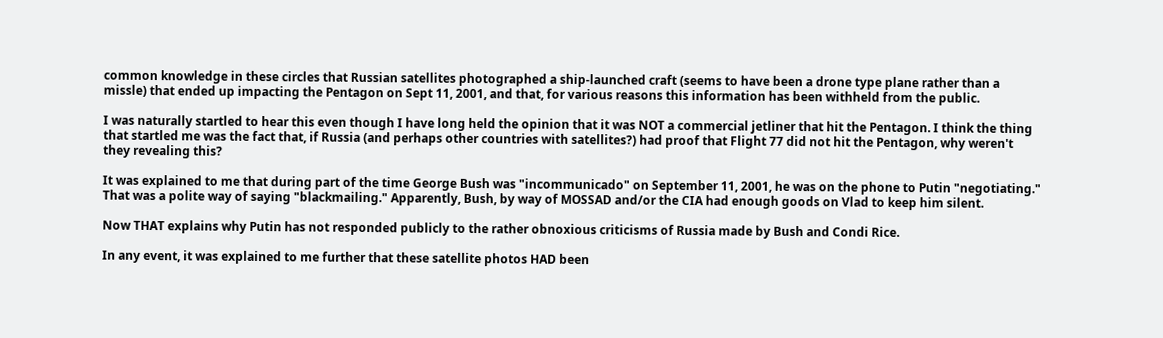common knowledge in these circles that Russian satellites photographed a ship-launched craft (seems to have been a drone type plane rather than a missle) that ended up impacting the Pentagon on Sept 11, 2001, and that, for various reasons this information has been withheld from the public.

I was naturally startled to hear this even though I have long held the opinion that it was NOT a commercial jetliner that hit the Pentagon. I think the thing that startled me was the fact that, if Russia (and perhaps other countries with satellites?) had proof that Flight 77 did not hit the Pentagon, why weren't they revealing this?

It was explained to me that during part of the time George Bush was "incommunicado" on September 11, 2001, he was on the phone to Putin "negotiating." That was a polite way of saying "blackmailing." Apparently, Bush, by way of MOSSAD and/or the CIA had enough goods on Vlad to keep him silent.

Now THAT explains why Putin has not responded publicly to the rather obnoxious criticisms of Russia made by Bush and Condi Rice.

In any event, it was explained to me further that these satellite photos HAD been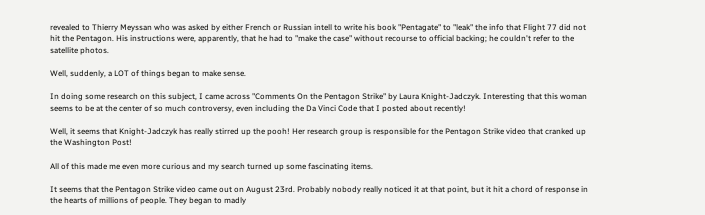revealed to Thierry Meyssan who was asked by either French or Russian intell to write his book "Pentagate" to "leak" the info that Flight 77 did not hit the Pentagon. His instructions were, apparently, that he had to "make the case" without recourse to official backing; he couldn't refer to the satellite photos.

Well, suddenly, a LOT of things began to make sense.

In doing some research on this subject, I came across "Comments On the Pentagon Strike" by Laura Knight-Jadczyk. Interesting that this woman seems to be at the center of so much controversy, even including the Da Vinci Code that I posted about recently!

Well, it seems that Knight-Jadczyk has really stirred up the pooh! Her research group is responsible for the Pentagon Strike video that cranked up the Washington Post!

All of this made me even more curious and my search turned up some fascinating items.

It seems that the Pentagon Strike video came out on August 23rd. Probably nobody really noticed it at that point, but it hit a chord of response in the hearts of millions of people. They began to madly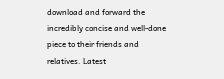download and forward the incredibly concise and well-done piece to their friends and relatives. Latest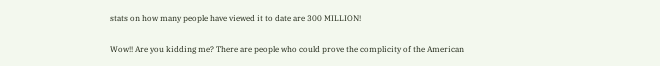stats on how many people have viewed it to date are 300 MILLION!

Wow!! Are you kidding me? There are people who could prove the complicity of the American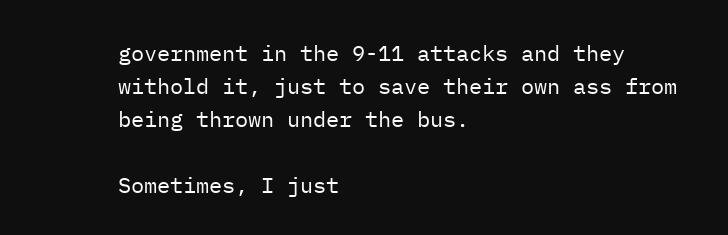government in the 9-11 attacks and they withold it, just to save their own ass from being thrown under the bus.

Sometimes, I just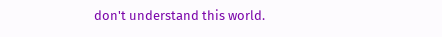don't understand this world.